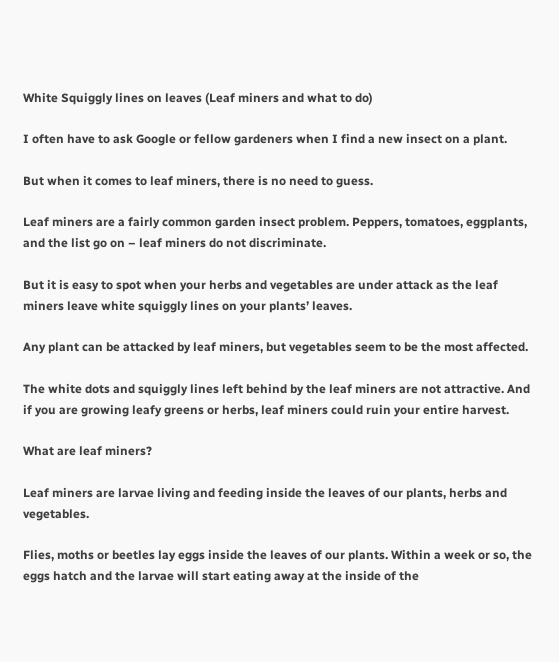White Squiggly lines on leaves (Leaf miners and what to do)

I often have to ask Google or fellow gardeners when I find a new insect on a plant.

But when it comes to leaf miners, there is no need to guess.

Leaf miners are a fairly common garden insect problem. Peppers, tomatoes, eggplants, and the list go on – leaf miners do not discriminate.

But it is easy to spot when your herbs and vegetables are under attack as the leaf miners leave white squiggly lines on your plants’ leaves.

Any plant can be attacked by leaf miners, but vegetables seem to be the most affected.

The white dots and squiggly lines left behind by the leaf miners are not attractive. And if you are growing leafy greens or herbs, leaf miners could ruin your entire harvest.

What are leaf miners?

Leaf miners are larvae living and feeding inside the leaves of our plants, herbs and vegetables.

Flies, moths or beetles lay eggs inside the leaves of our plants. Within a week or so, the eggs hatch and the larvae will start eating away at the inside of the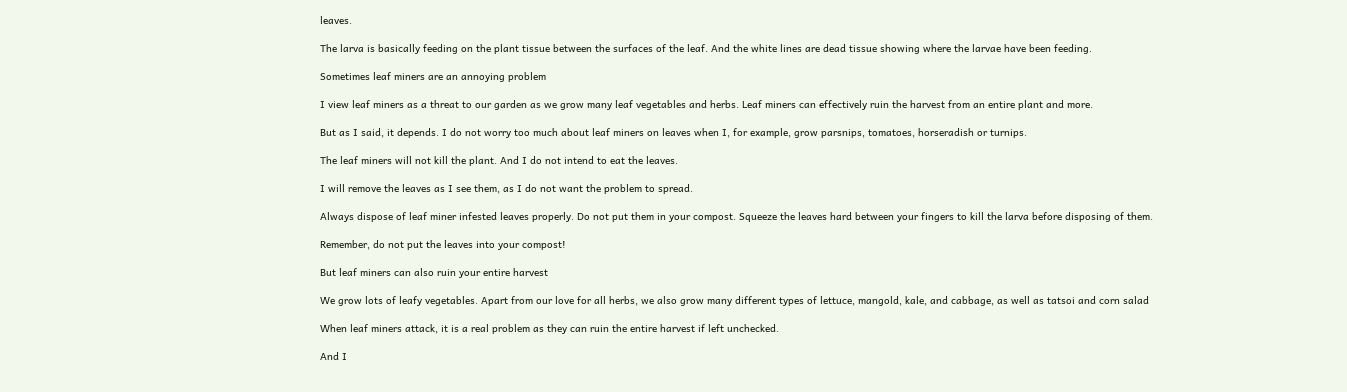leaves.

The larva is basically feeding on the plant tissue between the surfaces of the leaf. And the white lines are dead tissue showing where the larvae have been feeding.

Sometimes leaf miners are an annoying problem

I view leaf miners as a threat to our garden as we grow many leaf vegetables and herbs. Leaf miners can effectively ruin the harvest from an entire plant and more.

But as I said, it depends. I do not worry too much about leaf miners on leaves when I, for example, grow parsnips, tomatoes, horseradish or turnips.

The leaf miners will not kill the plant. And I do not intend to eat the leaves.

I will remove the leaves as I see them, as I do not want the problem to spread.

Always dispose of leaf miner infested leaves properly. Do not put them in your compost. Squeeze the leaves hard between your fingers to kill the larva before disposing of them.

Remember, do not put the leaves into your compost!

But leaf miners can also ruin your entire harvest

We grow lots of leafy vegetables. Apart from our love for all herbs, we also grow many different types of lettuce, mangold, kale, and cabbage, as well as tatsoi and corn salad

When leaf miners attack, it is a real problem as they can ruin the entire harvest if left unchecked.

And I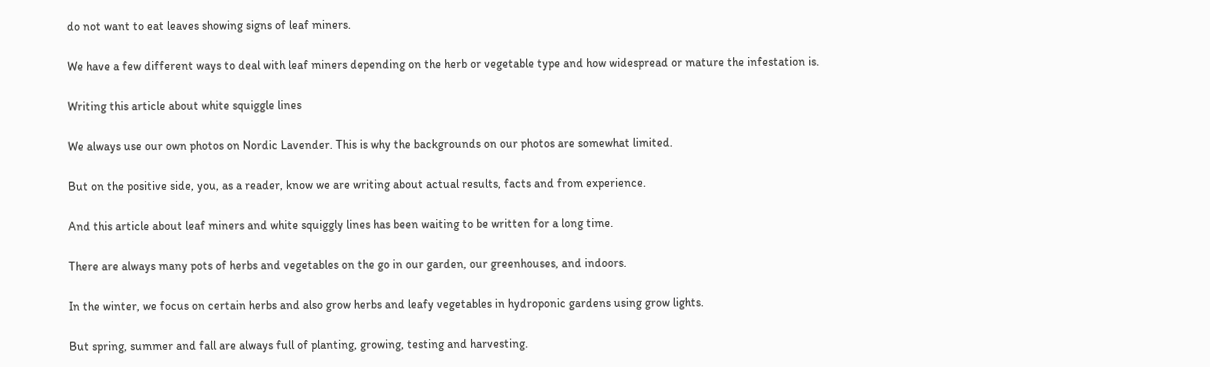do not want to eat leaves showing signs of leaf miners.

We have a few different ways to deal with leaf miners depending on the herb or vegetable type and how widespread or mature the infestation is.

Writing this article about white squiggle lines

We always use our own photos on Nordic Lavender. This is why the backgrounds on our photos are somewhat limited.

But on the positive side, you, as a reader, know we are writing about actual results, facts and from experience.

And this article about leaf miners and white squiggly lines has been waiting to be written for a long time.

There are always many pots of herbs and vegetables on the go in our garden, our greenhouses, and indoors.

In the winter, we focus on certain herbs and also grow herbs and leafy vegetables in hydroponic gardens using grow lights.

But spring, summer and fall are always full of planting, growing, testing and harvesting.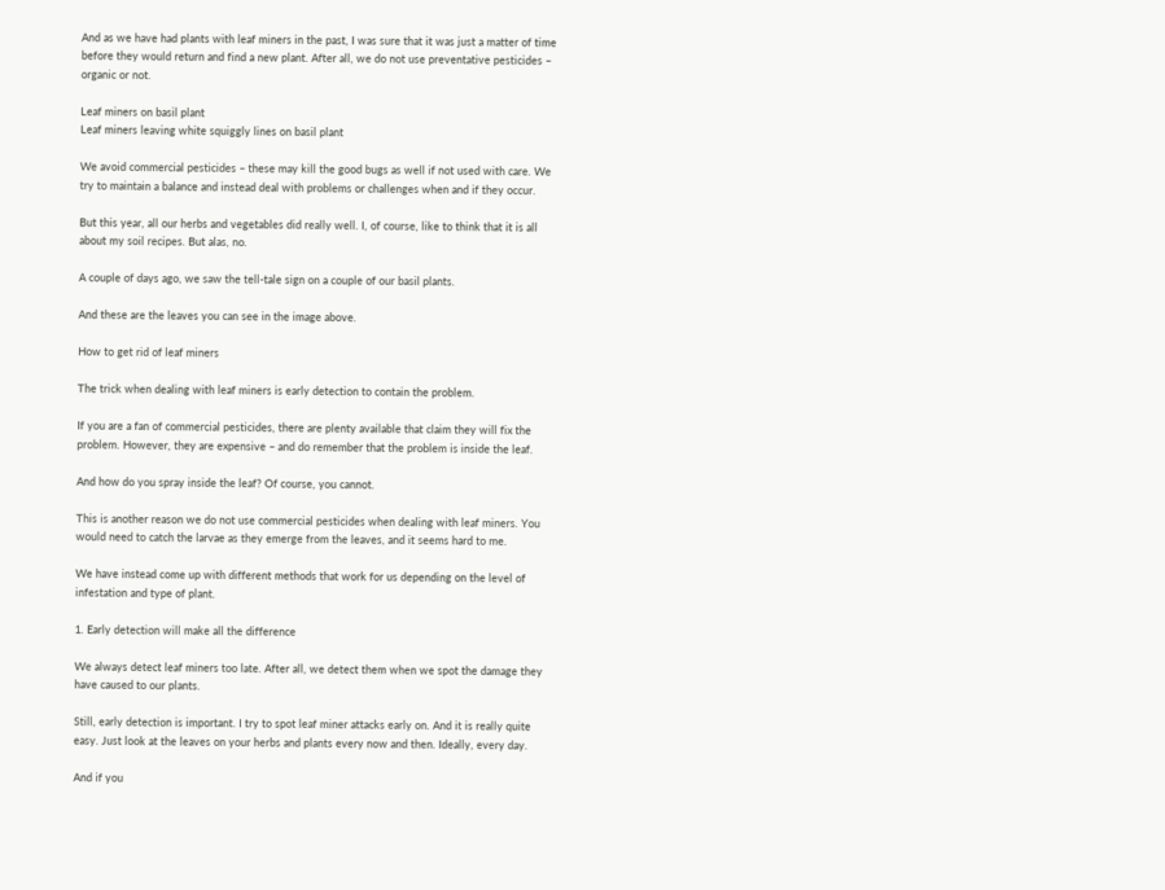And as we have had plants with leaf miners in the past, I was sure that it was just a matter of time before they would return and find a new plant. After all, we do not use preventative pesticides – organic or not.

Leaf miners on basil plant
Leaf miners leaving white squiggly lines on basil plant

We avoid commercial pesticides – these may kill the good bugs as well if not used with care. We try to maintain a balance and instead deal with problems or challenges when and if they occur.

But this year, all our herbs and vegetables did really well. I, of course, like to think that it is all about my soil recipes. But alas, no.

A couple of days ago, we saw the tell-tale sign on a couple of our basil plants.

And these are the leaves you can see in the image above.

How to get rid of leaf miners

The trick when dealing with leaf miners is early detection to contain the problem.

If you are a fan of commercial pesticides, there are plenty available that claim they will fix the problem. However, they are expensive – and do remember that the problem is inside the leaf.

And how do you spray inside the leaf? Of course, you cannot.

This is another reason we do not use commercial pesticides when dealing with leaf miners. You would need to catch the larvae as they emerge from the leaves, and it seems hard to me.

We have instead come up with different methods that work for us depending on the level of infestation and type of plant.

1. Early detection will make all the difference

We always detect leaf miners too late. After all, we detect them when we spot the damage they have caused to our plants.

Still, early detection is important. I try to spot leaf miner attacks early on. And it is really quite easy. Just look at the leaves on your herbs and plants every now and then. Ideally, every day.

And if you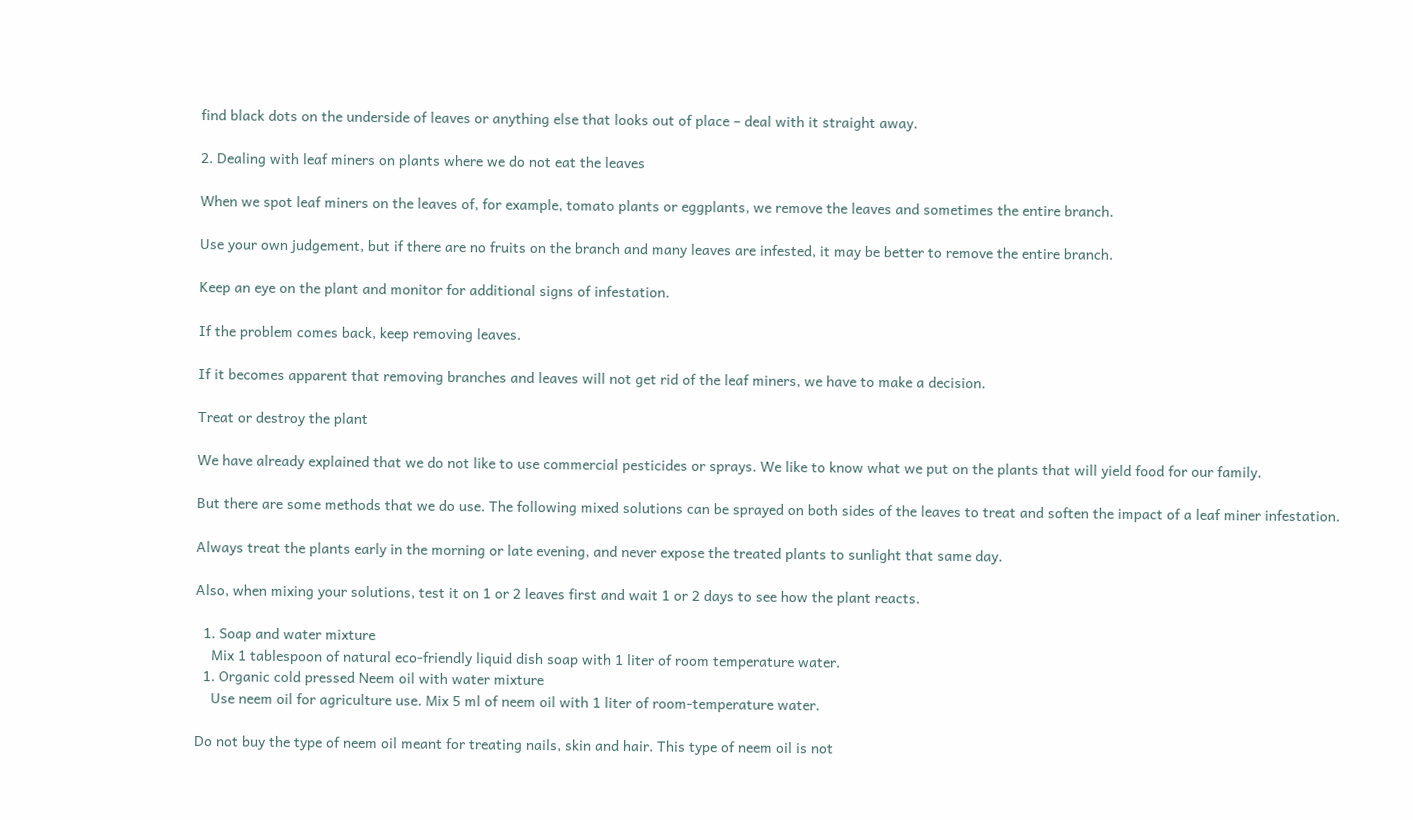find black dots on the underside of leaves or anything else that looks out of place – deal with it straight away.

2. Dealing with leaf miners on plants where we do not eat the leaves

When we spot leaf miners on the leaves of, for example, tomato plants or eggplants, we remove the leaves and sometimes the entire branch.

Use your own judgement, but if there are no fruits on the branch and many leaves are infested, it may be better to remove the entire branch.

Keep an eye on the plant and monitor for additional signs of infestation.

If the problem comes back, keep removing leaves.

If it becomes apparent that removing branches and leaves will not get rid of the leaf miners, we have to make a decision.

Treat or destroy the plant

We have already explained that we do not like to use commercial pesticides or sprays. We like to know what we put on the plants that will yield food for our family.

But there are some methods that we do use. The following mixed solutions can be sprayed on both sides of the leaves to treat and soften the impact of a leaf miner infestation.

Always treat the plants early in the morning or late evening, and never expose the treated plants to sunlight that same day.

Also, when mixing your solutions, test it on 1 or 2 leaves first and wait 1 or 2 days to see how the plant reacts.

  1. Soap and water mixture
    Mix 1 tablespoon of natural eco-friendly liquid dish soap with 1 liter of room temperature water.
  1. Organic cold pressed Neem oil with water mixture
    Use neem oil for agriculture use. Mix 5 ml of neem oil with 1 liter of room-temperature water.

Do not buy the type of neem oil meant for treating nails, skin and hair. This type of neem oil is not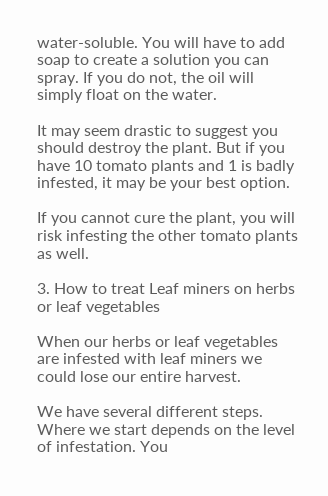water-soluble. You will have to add soap to create a solution you can spray. If you do not, the oil will simply float on the water.

It may seem drastic to suggest you should destroy the plant. But if you have 10 tomato plants and 1 is badly infested, it may be your best option.

If you cannot cure the plant, you will risk infesting the other tomato plants as well.

3. How to treat Leaf miners on herbs or leaf vegetables

When our herbs or leaf vegetables are infested with leaf miners we could lose our entire harvest.

We have several different steps. Where we start depends on the level of infestation. You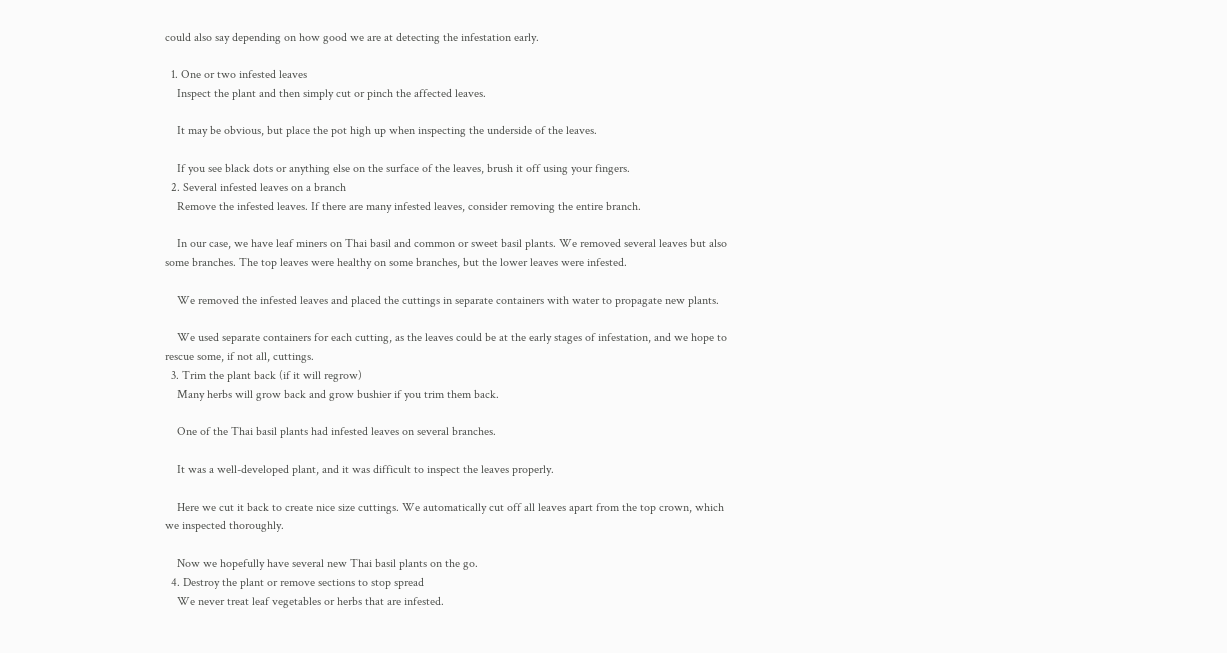could also say depending on how good we are at detecting the infestation early.

  1. One or two infested leaves
    Inspect the plant and then simply cut or pinch the affected leaves.

    It may be obvious, but place the pot high up when inspecting the underside of the leaves.

    If you see black dots or anything else on the surface of the leaves, brush it off using your fingers.
  2. Several infested leaves on a branch
    Remove the infested leaves. If there are many infested leaves, consider removing the entire branch.

    In our case, we have leaf miners on Thai basil and common or sweet basil plants. We removed several leaves but also some branches. The top leaves were healthy on some branches, but the lower leaves were infested.

    We removed the infested leaves and placed the cuttings in separate containers with water to propagate new plants.

    We used separate containers for each cutting, as the leaves could be at the early stages of infestation, and we hope to rescue some, if not all, cuttings.
  3. Trim the plant back (if it will regrow)
    Many herbs will grow back and grow bushier if you trim them back.

    One of the Thai basil plants had infested leaves on several branches.

    It was a well-developed plant, and it was difficult to inspect the leaves properly.

    Here we cut it back to create nice size cuttings. We automatically cut off all leaves apart from the top crown, which we inspected thoroughly.

    Now we hopefully have several new Thai basil plants on the go.
  4. Destroy the plant or remove sections to stop spread
    We never treat leaf vegetables or herbs that are infested.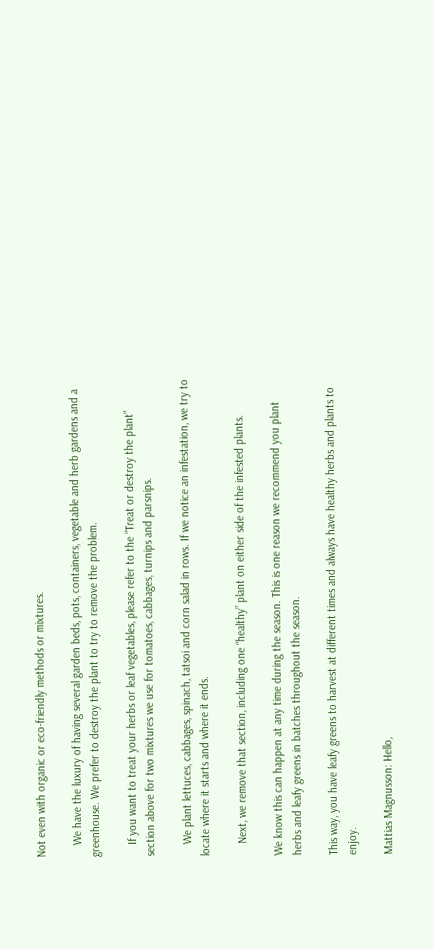Not even with organic or eco-friendly methods or mixtures.

    We have the luxury of having several garden beds, pots, containers, vegetable and herb gardens and a greenhouse. We prefer to destroy the plant to try to remove the problem.

    If you want to treat your herbs or leaf vegetables, please refer to the “Treat or destroy the plant” section above for two mixtures we use for tomatoes, cabbages, turnips and parsnips.

    We plant lettuces, cabbages, spinach, tatsoi and corn salad in rows. If we notice an infestation, we try to locate where it starts and where it ends.

    Next, we remove that section, including one “healthy” plant on either side of the infested plants.

We know this can happen at any time during the season. This is one reason we recommend you plant herbs and leafy greens in batches throughout the season.

This way, you have leafy greens to harvest at different times and always have healthy herbs and plants to enjoy.

Mattias Magnusson: Hello,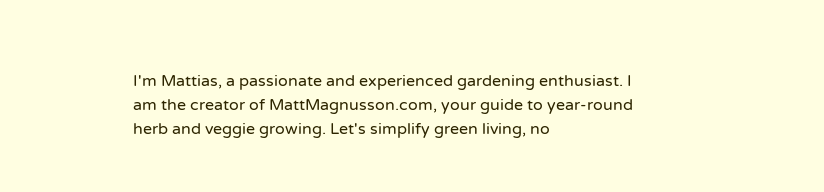I'm Mattias, a passionate and experienced gardening enthusiast. I am the creator of MattMagnusson.com, your guide to year-round herb and veggie growing. Let's simplify green living, no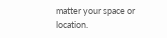matter your space or location.